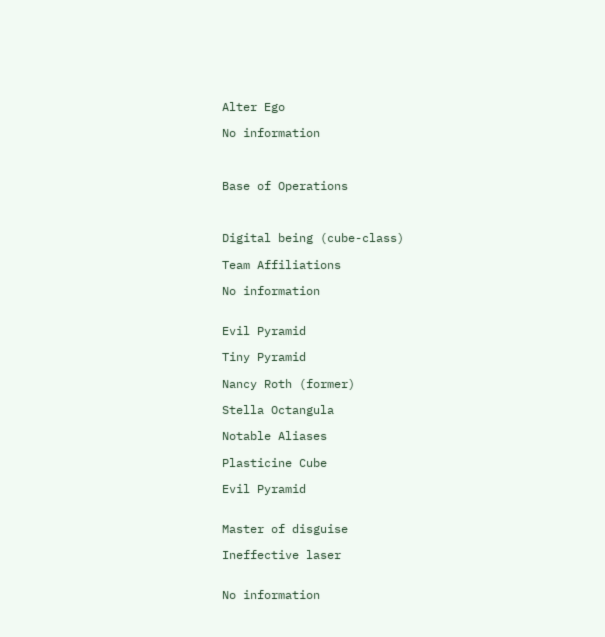Alter Ego

No information



Base of Operations



Digital being (cube-class)

Team Affiliations

No information


Evil Pyramid

Tiny Pyramid

Nancy Roth (former)

Stella Octangula

Notable Aliases

Plasticine Cube

Evil Pyramid


Master of disguise

Ineffective laser


No information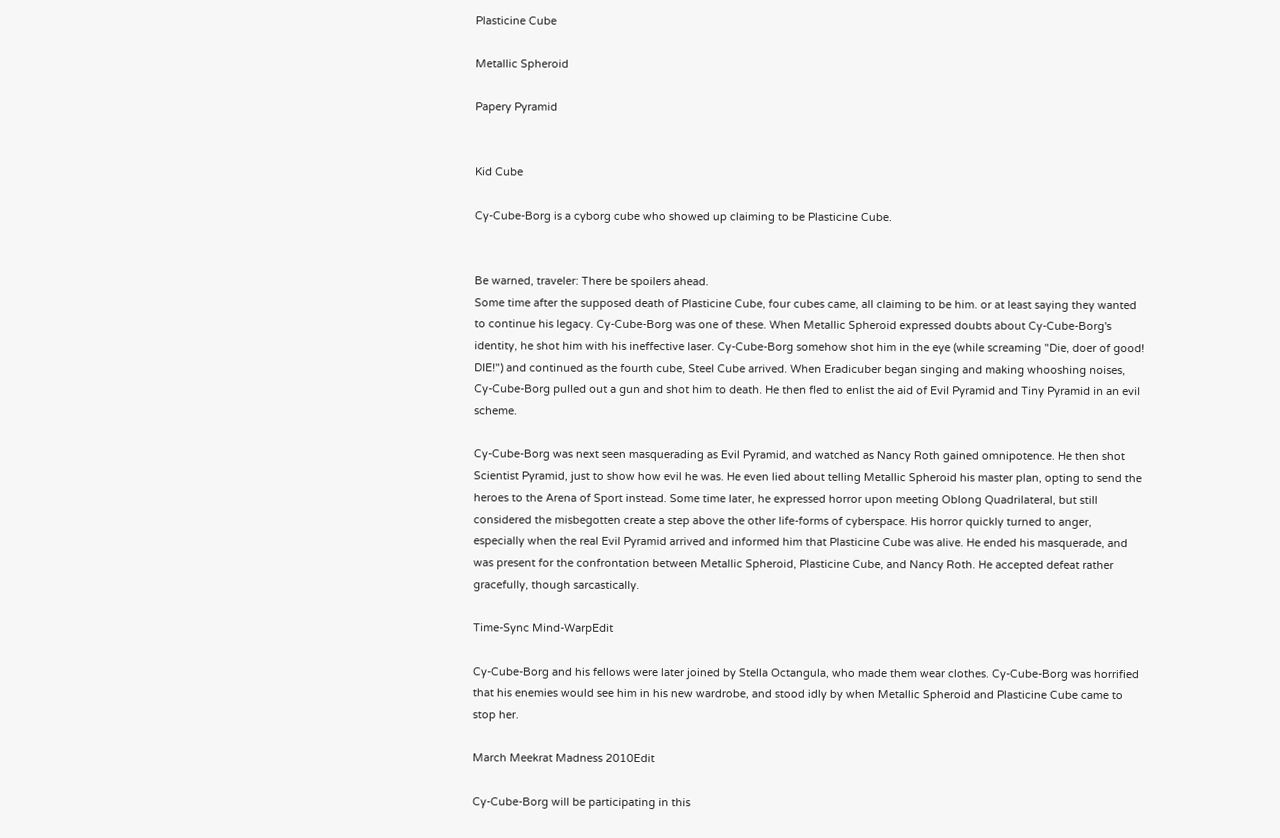Plasticine Cube

Metallic Spheroid

Papery Pyramid


Kid Cube

Cy-Cube-Borg is a cyborg cube who showed up claiming to be Plasticine Cube.


Be warned, traveler: There be spoilers ahead.
Some time after the supposed death of Plasticine Cube, four cubes came, all claiming to be him. or at least saying they wanted to continue his legacy. Cy-Cube-Borg was one of these. When Metallic Spheroid expressed doubts about Cy-Cube-Borg's identity, he shot him with his ineffective laser. Cy-Cube-Borg somehow shot him in the eye (while screaming "Die, doer of good! DIE!") and continued as the fourth cube, Steel Cube arrived. When Eradicuber began singing and making whooshing noises, Cy-Cube-Borg pulled out a gun and shot him to death. He then fled to enlist the aid of Evil Pyramid and Tiny Pyramid in an evil scheme.

Cy-Cube-Borg was next seen masquerading as Evil Pyramid, and watched as Nancy Roth gained omnipotence. He then shot Scientist Pyramid, just to show how evil he was. He even lied about telling Metallic Spheroid his master plan, opting to send the heroes to the Arena of Sport instead. Some time later, he expressed horror upon meeting Oblong Quadrilateral, but still considered the misbegotten create a step above the other life-forms of cyberspace. His horror quickly turned to anger, especially when the real Evil Pyramid arrived and informed him that Plasticine Cube was alive. He ended his masquerade, and was present for the confrontation between Metallic Spheroid, Plasticine Cube, and Nancy Roth. He accepted defeat rather gracefully, though sarcastically.

Time-Sync Mind-WarpEdit

Cy-Cube-Borg and his fellows were later joined by Stella Octangula, who made them wear clothes. Cy-Cube-Borg was horrified that his enemies would see him in his new wardrobe, and stood idly by when Metallic Spheroid and Plasticine Cube came to stop her.

March Meekrat Madness 2010Edit

Cy-Cube-Borg will be participating in this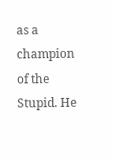as a champion of the Stupid. He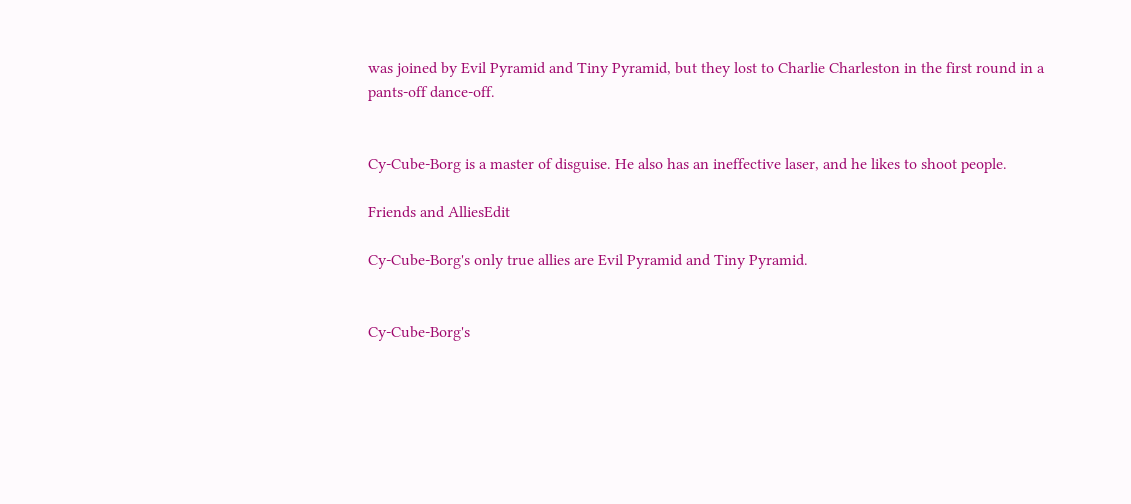was joined by Evil Pyramid and Tiny Pyramid, but they lost to Charlie Charleston in the first round in a pants-off dance-off.


Cy-Cube-Borg is a master of disguise. He also has an ineffective laser, and he likes to shoot people.

Friends and AlliesEdit

Cy-Cube-Borg's only true allies are Evil Pyramid and Tiny Pyramid.


Cy-Cube-Borg's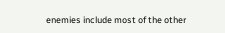enemies include most of the other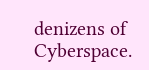denizens of Cyberspace.